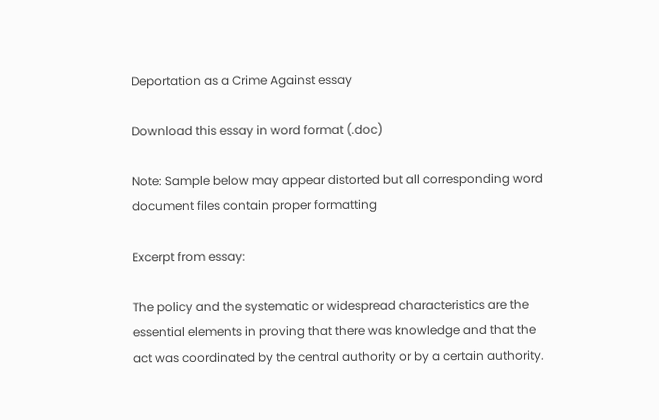Deportation as a Crime Against essay

Download this essay in word format (.doc)

Note: Sample below may appear distorted but all corresponding word document files contain proper formatting

Excerpt from essay:

The policy and the systematic or widespread characteristics are the essential elements in proving that there was knowledge and that the act was coordinated by the central authority or by a certain authority.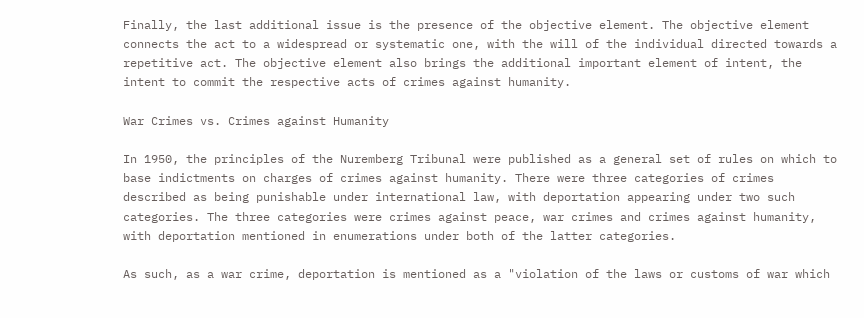Finally, the last additional issue is the presence of the objective element. The objective element connects the act to a widespread or systematic one, with the will of the individual directed towards a repetitive act. The objective element also brings the additional important element of intent, the intent to commit the respective acts of crimes against humanity.

War Crimes vs. Crimes against Humanity

In 1950, the principles of the Nuremberg Tribunal were published as a general set of rules on which to base indictments on charges of crimes against humanity. There were three categories of crimes described as being punishable under international law, with deportation appearing under two such categories. The three categories were crimes against peace, war crimes and crimes against humanity, with deportation mentioned in enumerations under both of the latter categories.

As such, as a war crime, deportation is mentioned as a "violation of the laws or customs of war which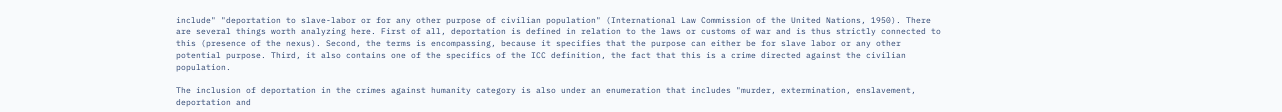include" "deportation to slave-labor or for any other purpose of civilian population" (International Law Commission of the United Nations, 1950). There are several things worth analyzing here. First of all, deportation is defined in relation to the laws or customs of war and is thus strictly connected to this (presence of the nexus). Second, the terms is encompassing, because it specifies that the purpose can either be for slave labor or any other potential purpose. Third, it also contains one of the specifics of the ICC definition, the fact that this is a crime directed against the civilian population.

The inclusion of deportation in the crimes against humanity category is also under an enumeration that includes "murder, extermination, enslavement, deportation and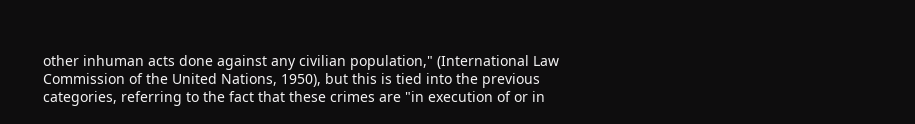other inhuman acts done against any civilian population," (International Law Commission of the United Nations, 1950), but this is tied into the previous categories, referring to the fact that these crimes are "in execution of or in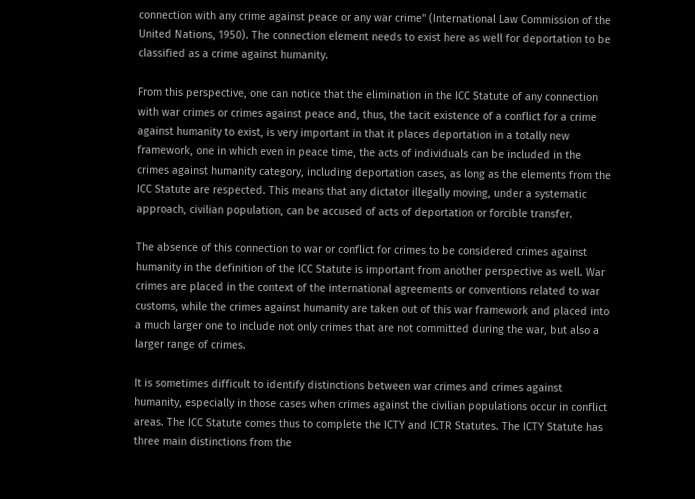connection with any crime against peace or any war crime" (International Law Commission of the United Nations, 1950). The connection element needs to exist here as well for deportation to be classified as a crime against humanity.

From this perspective, one can notice that the elimination in the ICC Statute of any connection with war crimes or crimes against peace and, thus, the tacit existence of a conflict for a crime against humanity to exist, is very important in that it places deportation in a totally new framework, one in which even in peace time, the acts of individuals can be included in the crimes against humanity category, including deportation cases, as long as the elements from the ICC Statute are respected. This means that any dictator illegally moving, under a systematic approach, civilian population, can be accused of acts of deportation or forcible transfer.

The absence of this connection to war or conflict for crimes to be considered crimes against humanity in the definition of the ICC Statute is important from another perspective as well. War crimes are placed in the context of the international agreements or conventions related to war customs, while the crimes against humanity are taken out of this war framework and placed into a much larger one to include not only crimes that are not committed during the war, but also a larger range of crimes.

It is sometimes difficult to identify distinctions between war crimes and crimes against humanity, especially in those cases when crimes against the civilian populations occur in conflict areas. The ICC Statute comes thus to complete the ICTY and ICTR Statutes. The ICTY Statute has three main distinctions from the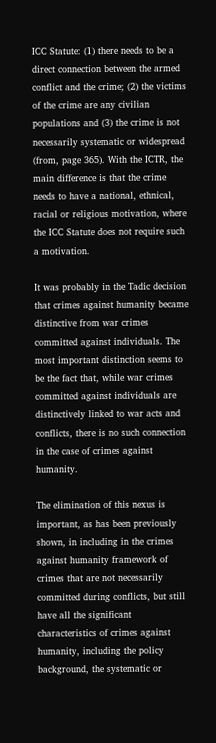ICC Statute: (1) there needs to be a direct connection between the armed conflict and the crime; (2) the victims of the crime are any civilian populations and (3) the crime is not necessarily systematic or widespread (from, page 365). With the ICTR, the main difference is that the crime needs to have a national, ethnical, racial or religious motivation, where the ICC Statute does not require such a motivation.

It was probably in the Tadic decision that crimes against humanity became distinctive from war crimes committed against individuals. The most important distinction seems to be the fact that, while war crimes committed against individuals are distinctively linked to war acts and conflicts, there is no such connection in the case of crimes against humanity.

The elimination of this nexus is important, as has been previously shown, in including in the crimes against humanity framework of crimes that are not necessarily committed during conflicts, but still have all the significant characteristics of crimes against humanity, including the policy background, the systematic or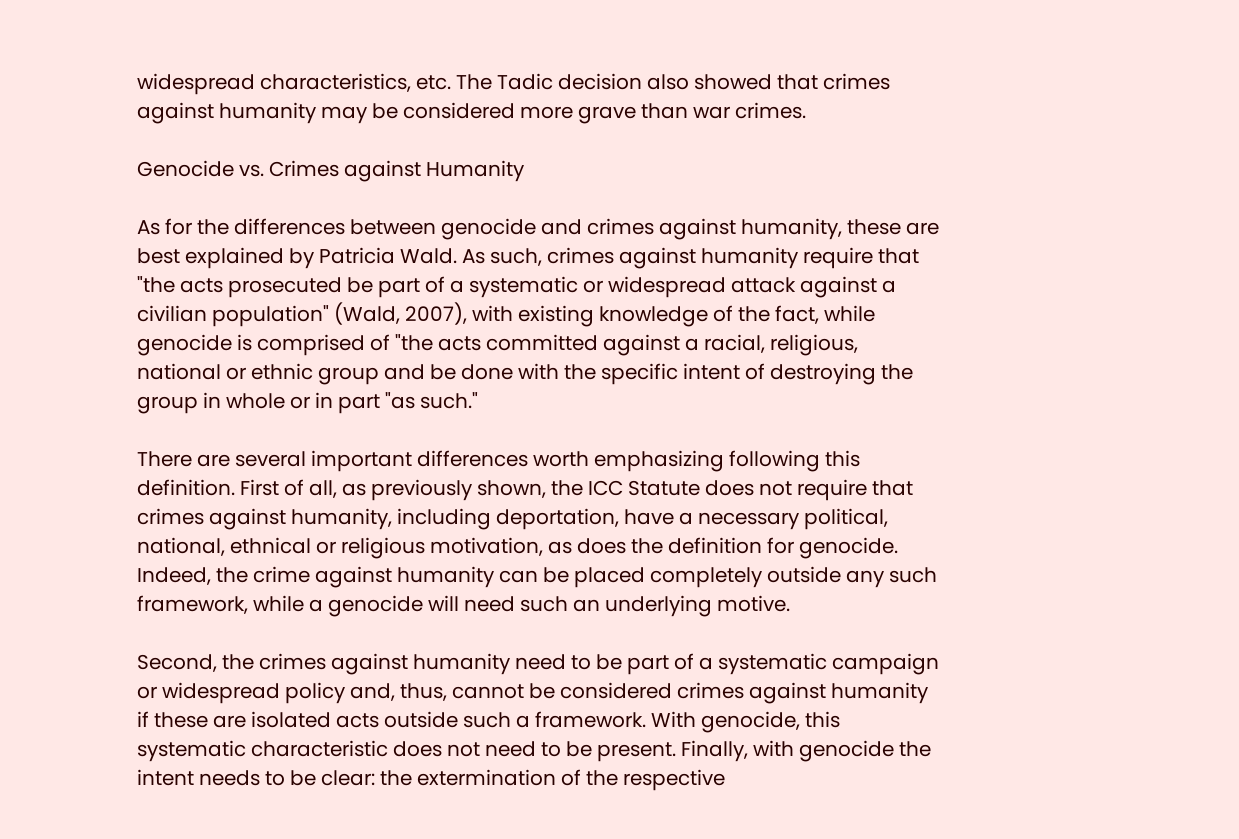widespread characteristics, etc. The Tadic decision also showed that crimes against humanity may be considered more grave than war crimes.

Genocide vs. Crimes against Humanity

As for the differences between genocide and crimes against humanity, these are best explained by Patricia Wald. As such, crimes against humanity require that "the acts prosecuted be part of a systematic or widespread attack against a civilian population" (Wald, 2007), with existing knowledge of the fact, while genocide is comprised of "the acts committed against a racial, religious, national or ethnic group and be done with the specific intent of destroying the group in whole or in part "as such."

There are several important differences worth emphasizing following this definition. First of all, as previously shown, the ICC Statute does not require that crimes against humanity, including deportation, have a necessary political, national, ethnical or religious motivation, as does the definition for genocide. Indeed, the crime against humanity can be placed completely outside any such framework, while a genocide will need such an underlying motive.

Second, the crimes against humanity need to be part of a systematic campaign or widespread policy and, thus, cannot be considered crimes against humanity if these are isolated acts outside such a framework. With genocide, this systematic characteristic does not need to be present. Finally, with genocide the intent needs to be clear: the extermination of the respective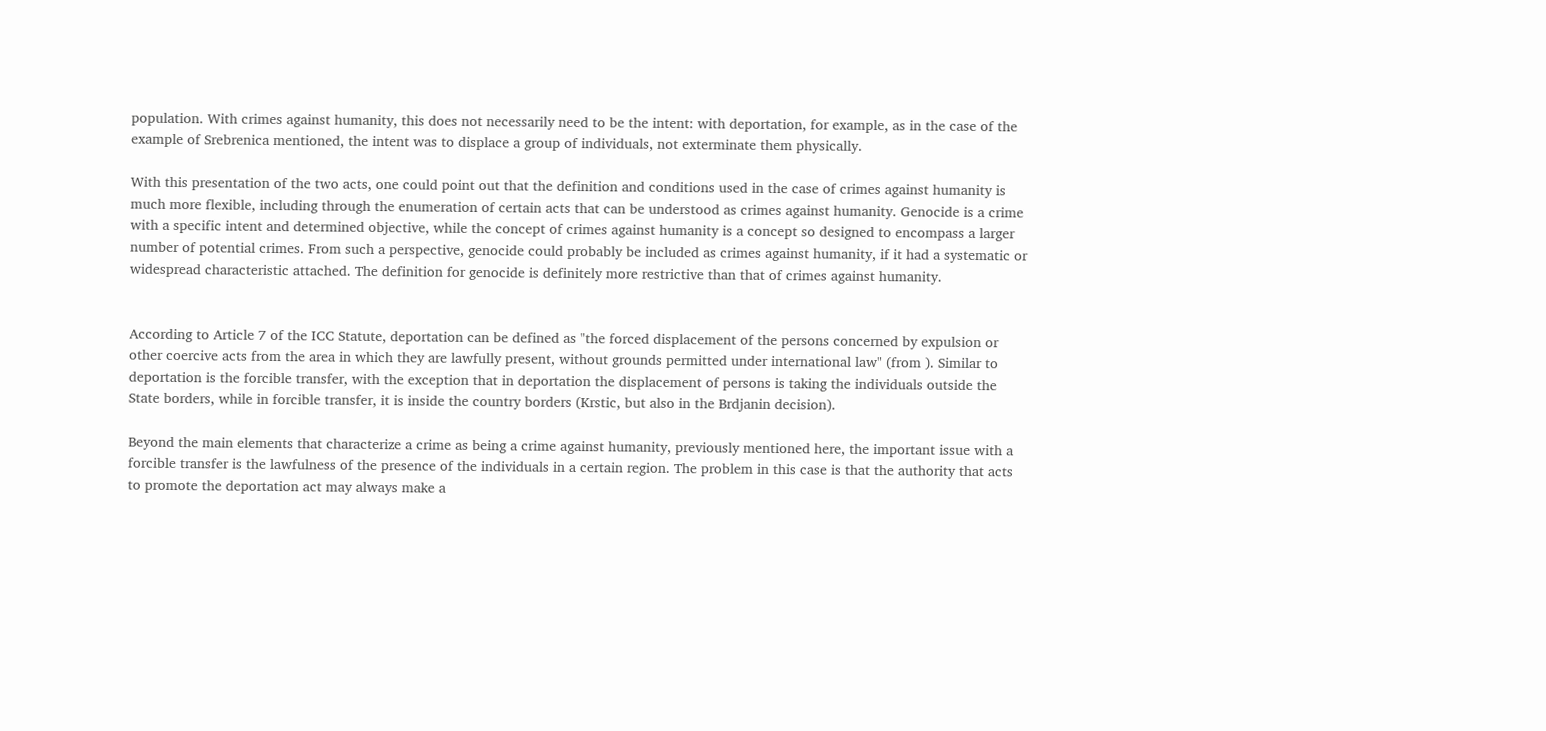population. With crimes against humanity, this does not necessarily need to be the intent: with deportation, for example, as in the case of the example of Srebrenica mentioned, the intent was to displace a group of individuals, not exterminate them physically.

With this presentation of the two acts, one could point out that the definition and conditions used in the case of crimes against humanity is much more flexible, including through the enumeration of certain acts that can be understood as crimes against humanity. Genocide is a crime with a specific intent and determined objective, while the concept of crimes against humanity is a concept so designed to encompass a larger number of potential crimes. From such a perspective, genocide could probably be included as crimes against humanity, if it had a systematic or widespread characteristic attached. The definition for genocide is definitely more restrictive than that of crimes against humanity.


According to Article 7 of the ICC Statute, deportation can be defined as "the forced displacement of the persons concerned by expulsion or other coercive acts from the area in which they are lawfully present, without grounds permitted under international law" (from ). Similar to deportation is the forcible transfer, with the exception that in deportation the displacement of persons is taking the individuals outside the State borders, while in forcible transfer, it is inside the country borders (Krstic, but also in the Brdjanin decision).

Beyond the main elements that characterize a crime as being a crime against humanity, previously mentioned here, the important issue with a forcible transfer is the lawfulness of the presence of the individuals in a certain region. The problem in this case is that the authority that acts to promote the deportation act may always make a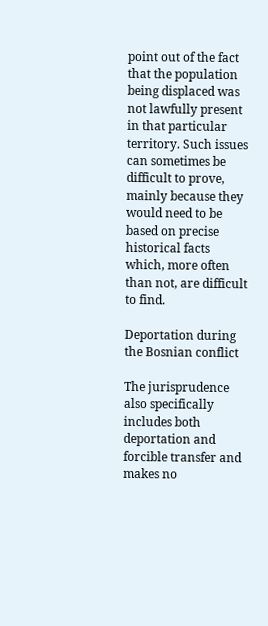point out of the fact that the population being displaced was not lawfully present in that particular territory. Such issues can sometimes be difficult to prove, mainly because they would need to be based on precise historical facts which, more often than not, are difficult to find.

Deportation during the Bosnian conflict

The jurisprudence also specifically includes both deportation and forcible transfer and makes no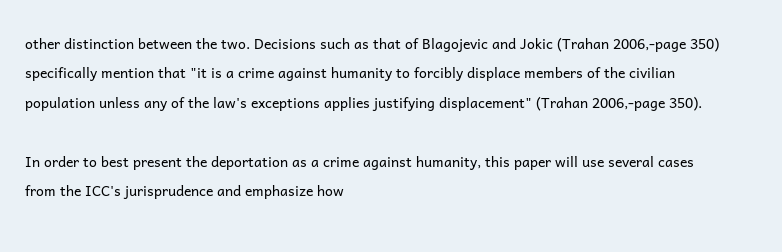other distinction between the two. Decisions such as that of Blagojevic and Jokic (Trahan 2006,-page 350) specifically mention that "it is a crime against humanity to forcibly displace members of the civilian population unless any of the law's exceptions applies justifying displacement" (Trahan 2006,-page 350).

In order to best present the deportation as a crime against humanity, this paper will use several cases from the ICC's jurisprudence and emphasize how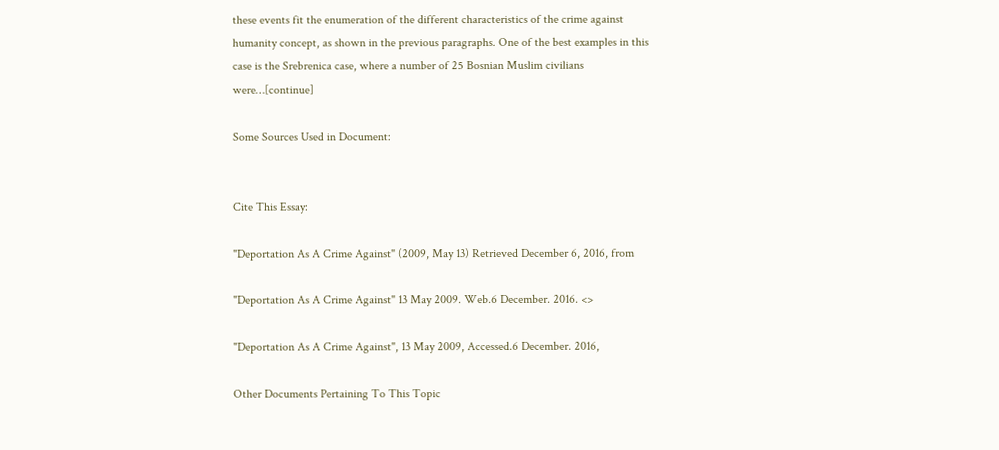these events fit the enumeration of the different characteristics of the crime against humanity concept, as shown in the previous paragraphs. One of the best examples in this case is the Srebrenica case, where a number of 25 Bosnian Muslim civilians were…[continue]

Some Sources Used in Document:


Cite This Essay:

"Deportation As A Crime Against" (2009, May 13) Retrieved December 6, 2016, from

"Deportation As A Crime Against" 13 May 2009. Web.6 December. 2016. <>

"Deportation As A Crime Against", 13 May 2009, Accessed.6 December. 2016,

Other Documents Pertaining To This Topic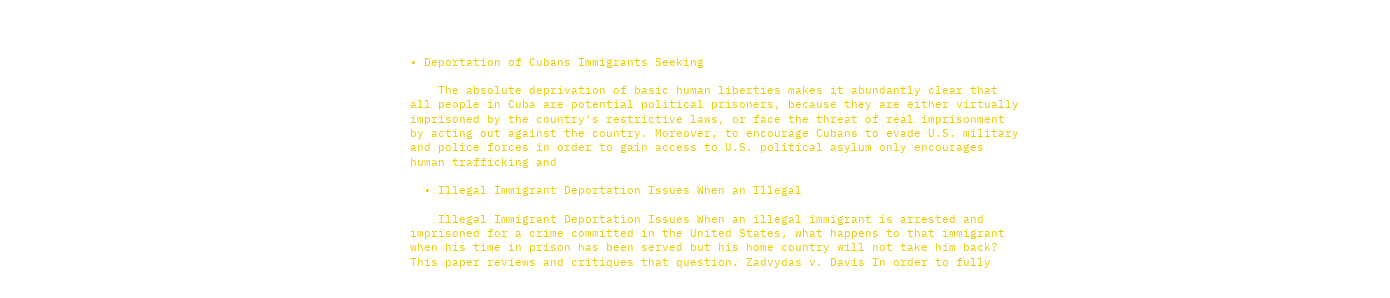• Deportation of Cubans Immigrants Seeking

    The absolute deprivation of basic human liberties makes it abundantly clear that all people in Cuba are potential political prisoners, because they are either virtually imprisoned by the country's restrictive laws, or face the threat of real imprisonment by acting out against the country. Moreover, to encourage Cubans to evade U.S. military and police forces in order to gain access to U.S. political asylum only encourages human trafficking and

  • Illegal Immigrant Deportation Issues When an Illegal

    Illegal Immigrant Deportation Issues When an illegal immigrant is arrested and imprisoned for a crime committed in the United States, what happens to that immigrant when his time in prison has been served but his home country will not take him back? This paper reviews and critiques that question. Zadvydas v. Davis In order to fully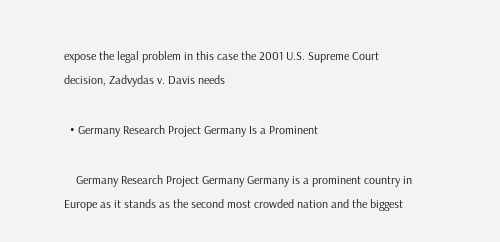expose the legal problem in this case the 2001 U.S. Supreme Court decision, Zadvydas v. Davis needs

  • Germany Research Project Germany Is a Prominent

    Germany Research Project Germany Germany is a prominent country in Europe as it stands as the second most crowded nation and the biggest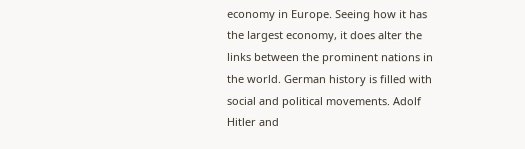economy in Europe. Seeing how it has the largest economy, it does alter the links between the prominent nations in the world. German history is filled with social and political movements. Adolf Hitler and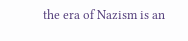the era of Nazism is an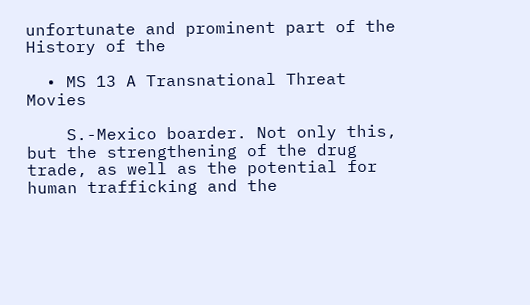unfortunate and prominent part of the History of the

  • MS 13 A Transnational Threat Movies

    S.-Mexico boarder. Not only this, but the strengthening of the drug trade, as well as the potential for human trafficking and the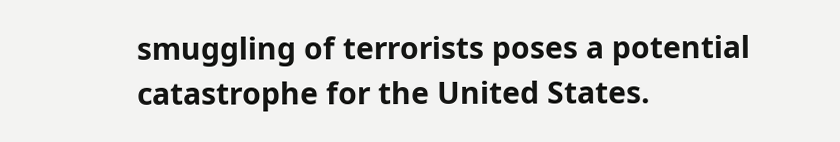smuggling of terrorists poses a potential catastrophe for the United States.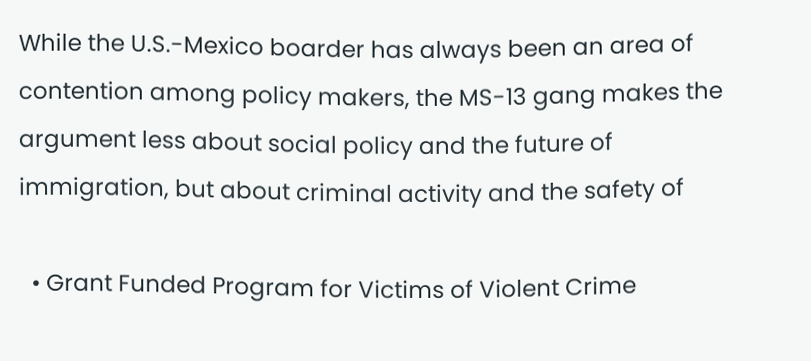While the U.S.-Mexico boarder has always been an area of contention among policy makers, the MS-13 gang makes the argument less about social policy and the future of immigration, but about criminal activity and the safety of

  • Grant Funded Program for Victims of Violent Crime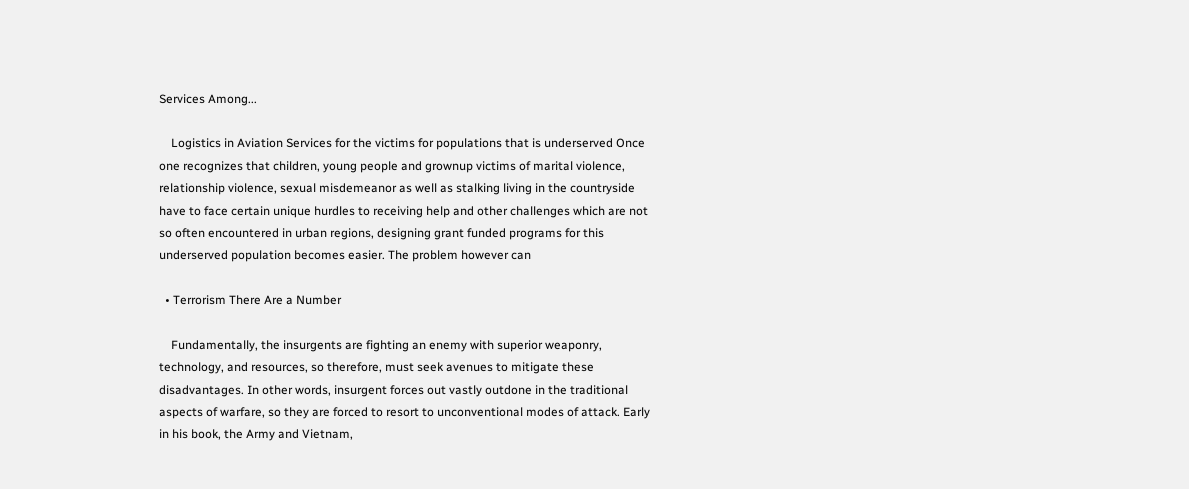Services Among...

    Logistics in Aviation Services for the victims for populations that is underserved Once one recognizes that children, young people and grownup victims of marital violence, relationship violence, sexual misdemeanor as well as stalking living in the countryside have to face certain unique hurdles to receiving help and other challenges which are not so often encountered in urban regions, designing grant funded programs for this underserved population becomes easier. The problem however can

  • Terrorism There Are a Number

    Fundamentally, the insurgents are fighting an enemy with superior weaponry, technology, and resources, so therefore, must seek avenues to mitigate these disadvantages. In other words, insurgent forces out vastly outdone in the traditional aspects of warfare, so they are forced to resort to unconventional modes of attack. Early in his book, the Army and Vietnam,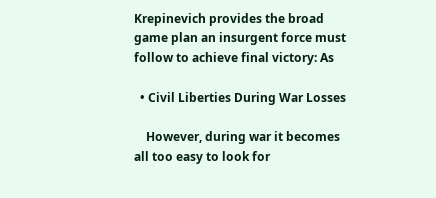Krepinevich provides the broad game plan an insurgent force must follow to achieve final victory: As

  • Civil Liberties During War Losses

    However, during war it becomes all too easy to look for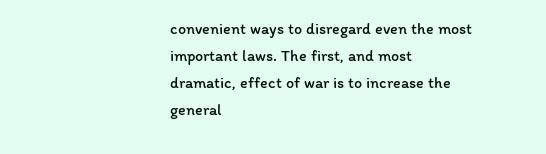convenient ways to disregard even the most important laws. The first, and most dramatic, effect of war is to increase the general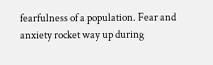fearfulness of a population. Fear and anxiety rocket way up during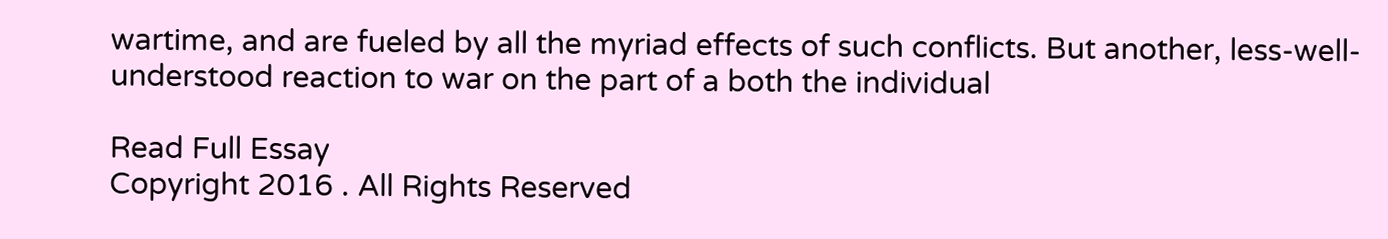wartime, and are fueled by all the myriad effects of such conflicts. But another, less-well-understood reaction to war on the part of a both the individual

Read Full Essay
Copyright 2016 . All Rights Reserved